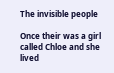The invisible people

Once their was a girl called Chloe and she lived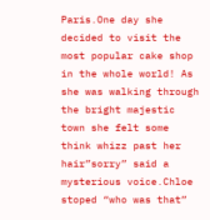Paris.One day she decided to visit the most popular cake shop in the whole world! As she was walking through the bright majestic town she felt some think whizz past her hair”sorry” said a mysterious voice.Chloe stoped “who was that”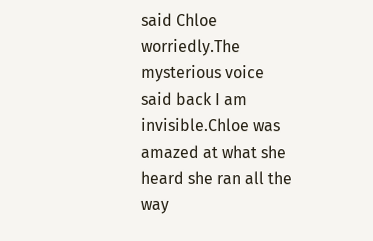said Chloe worriedly.The mysterious voice said back I am invisible.Chloe was amazed at what she heard she ran all the way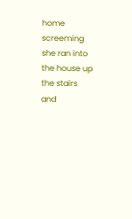home screeming she ran into the house up the stairs and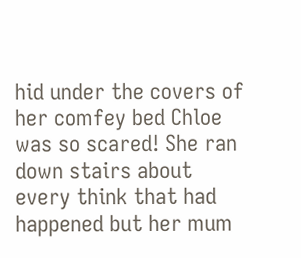hid under the covers of her comfey bed Chloe was so scared! She ran down stairs about every think that had happened but her mum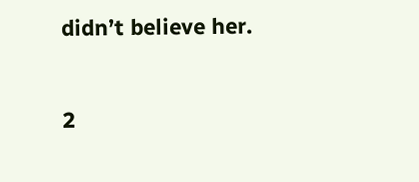didn’t believe her.


2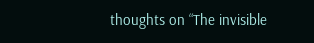thoughts on “The invisible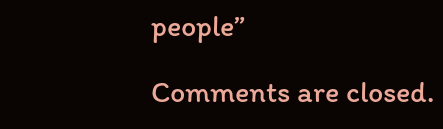people”

Comments are closed.